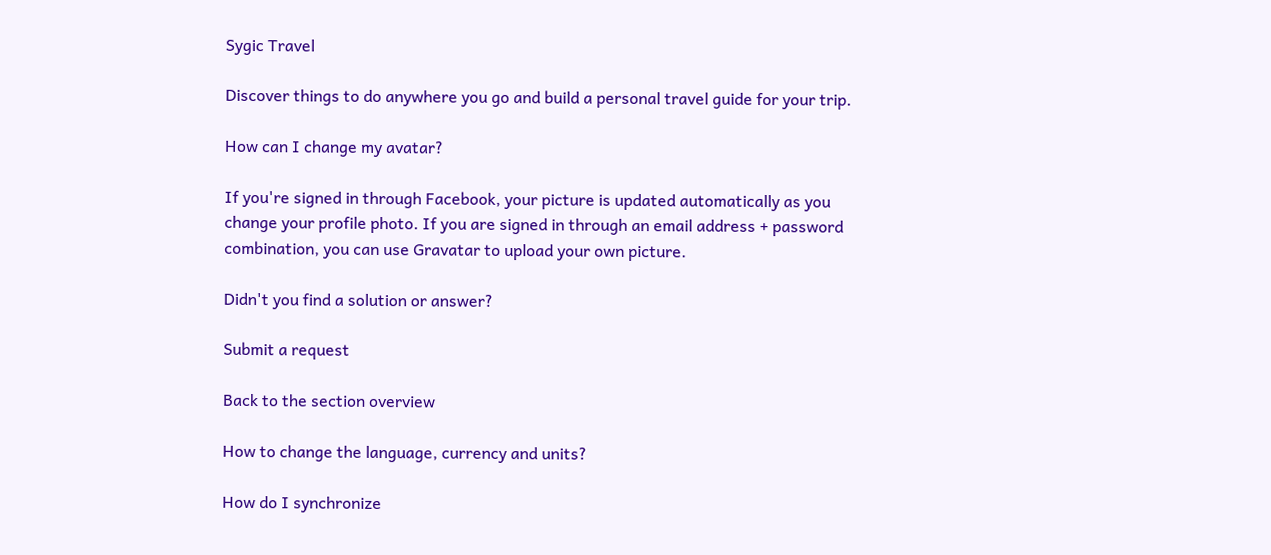Sygic Travel

Discover things to do anywhere you go and build a personal travel guide for your trip.

How can I change my avatar?

If you're signed in through Facebook, your picture is updated automatically as you change your profile photo. If you are signed in through an email address + password combination, you can use Gravatar to upload your own picture.

Didn't you find a solution or answer?

Submit a request

Back to the section overview

How to change the language, currency and units?

How do I synchronize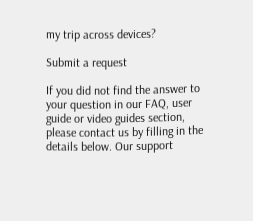my trip across devices?

Submit a request

If you did not find the answer to your question in our FAQ, user guide or video guides section, please contact us by filling in the details below. Our support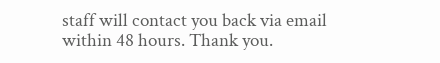staff will contact you back via email within 48 hours. Thank you.